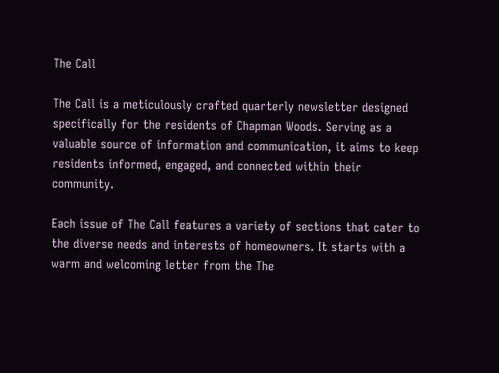The Call

The Call is a meticulously crafted quarterly newsletter designed specifically for the residents of Chapman Woods. Serving as a valuable source of information and communication, it aims to keep residents informed, engaged, and connected within their community.

Each issue of The Call features a variety of sections that cater to the diverse needs and interests of homeowners. It starts with a warm and welcoming letter from the The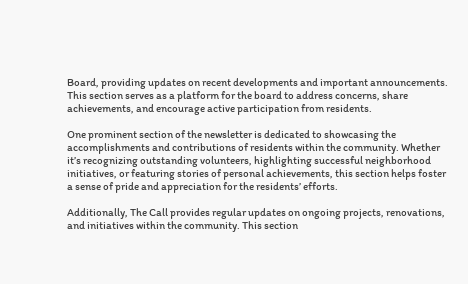Board, providing updates on recent developments and important announcements. This section serves as a platform for the board to address concerns, share achievements, and encourage active participation from residents.

One prominent section of the newsletter is dedicated to showcasing the accomplishments and contributions of residents within the community. Whether it’s recognizing outstanding volunteers, highlighting successful neighborhood initiatives, or featuring stories of personal achievements, this section helps foster a sense of pride and appreciation for the residents’ efforts.

Additionally, The Call provides regular updates on ongoing projects, renovations, and initiatives within the community. This section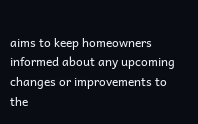aims to keep homeowners informed about any upcoming changes or improvements to the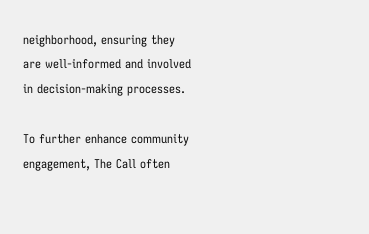neighborhood, ensuring they are well-informed and involved in decision-making processes.

To further enhance community engagement, The Call often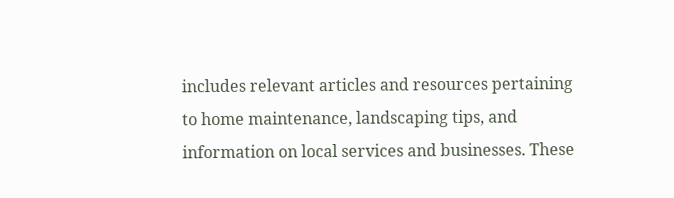includes relevant articles and resources pertaining to home maintenance, landscaping tips, and information on local services and businesses. These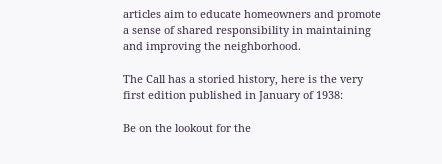articles aim to educate homeowners and promote a sense of shared responsibility in maintaining and improving the neighborhood.

The Call has a storied history, here is the very first edition published in January of 1938:

Be on the lookout for the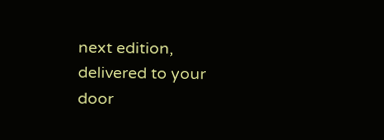next edition, delivered to your door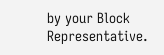by your Block Representative.